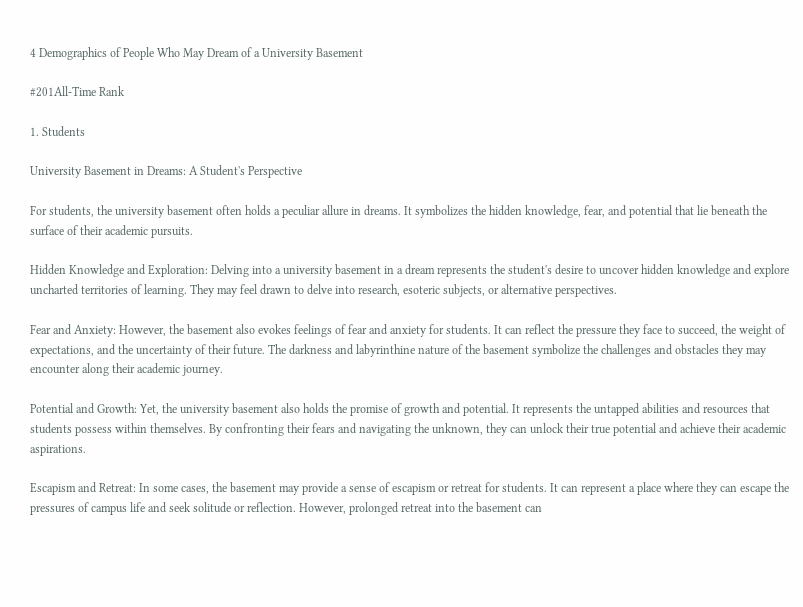4 Demographics of People Who May Dream of a University Basement

#201All-Time Rank

1. Students

University Basement in Dreams: A Student's Perspective

For students, the university basement often holds a peculiar allure in dreams. It symbolizes the hidden knowledge, fear, and potential that lie beneath the surface of their academic pursuits.

Hidden Knowledge and Exploration: Delving into a university basement in a dream represents the student's desire to uncover hidden knowledge and explore uncharted territories of learning. They may feel drawn to delve into research, esoteric subjects, or alternative perspectives.

Fear and Anxiety: However, the basement also evokes feelings of fear and anxiety for students. It can reflect the pressure they face to succeed, the weight of expectations, and the uncertainty of their future. The darkness and labyrinthine nature of the basement symbolize the challenges and obstacles they may encounter along their academic journey.

Potential and Growth: Yet, the university basement also holds the promise of growth and potential. It represents the untapped abilities and resources that students possess within themselves. By confronting their fears and navigating the unknown, they can unlock their true potential and achieve their academic aspirations.

Escapism and Retreat: In some cases, the basement may provide a sense of escapism or retreat for students. It can represent a place where they can escape the pressures of campus life and seek solitude or reflection. However, prolonged retreat into the basement can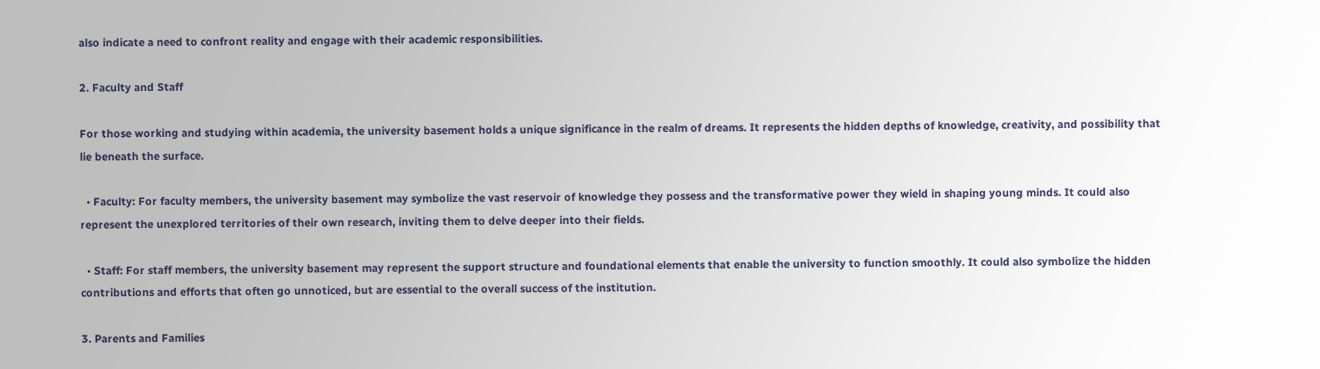also indicate a need to confront reality and engage with their academic responsibilities.

2. Faculty and Staff

For those working and studying within academia, the university basement holds a unique significance in the realm of dreams. It represents the hidden depths of knowledge, creativity, and possibility that lie beneath the surface.

  • Faculty: For faculty members, the university basement may symbolize the vast reservoir of knowledge they possess and the transformative power they wield in shaping young minds. It could also represent the unexplored territories of their own research, inviting them to delve deeper into their fields.

  • Staff: For staff members, the university basement may represent the support structure and foundational elements that enable the university to function smoothly. It could also symbolize the hidden contributions and efforts that often go unnoticed, but are essential to the overall success of the institution.

3. Parents and Families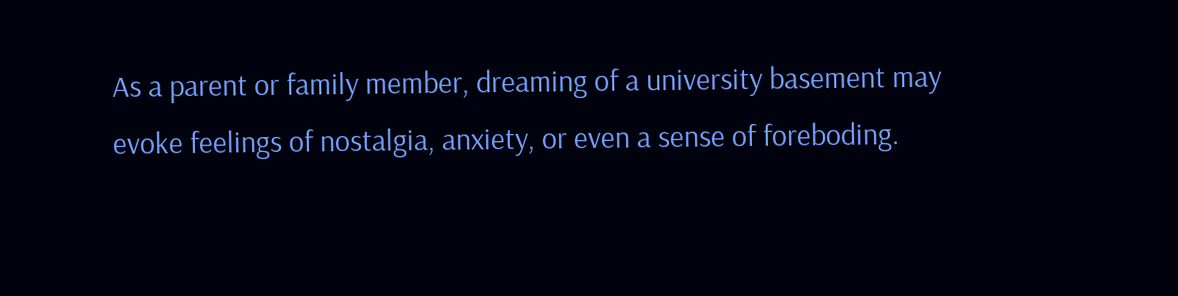As a parent or family member, dreaming of a university basement may evoke feelings of nostalgia, anxiety, or even a sense of foreboding.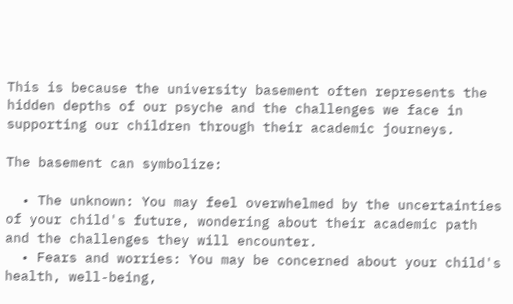This is because the university basement often represents the hidden depths of our psyche and the challenges we face in supporting our children through their academic journeys.

The basement can symbolize:

  • The unknown: You may feel overwhelmed by the uncertainties of your child's future, wondering about their academic path and the challenges they will encounter.
  • Fears and worries: You may be concerned about your child's health, well-being,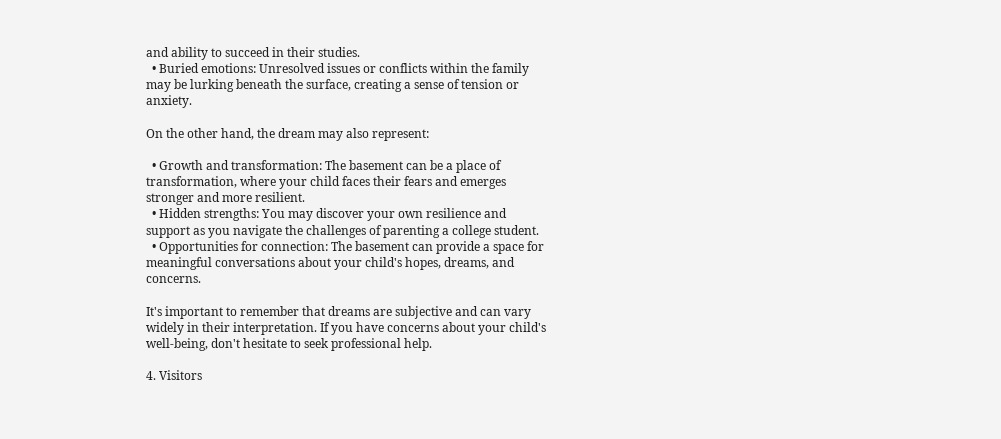and ability to succeed in their studies.
  • Buried emotions: Unresolved issues or conflicts within the family may be lurking beneath the surface, creating a sense of tension or anxiety.

On the other hand, the dream may also represent:

  • Growth and transformation: The basement can be a place of transformation, where your child faces their fears and emerges stronger and more resilient.
  • Hidden strengths: You may discover your own resilience and support as you navigate the challenges of parenting a college student.
  • Opportunities for connection: The basement can provide a space for meaningful conversations about your child's hopes, dreams, and concerns.

It's important to remember that dreams are subjective and can vary widely in their interpretation. If you have concerns about your child's well-being, don't hesitate to seek professional help.

4. Visitors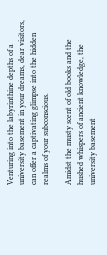Venturing into the labyrinthine depths of a university basement in your dreams, dear visitors, can offer a captivating glimpse into the hidden realms of your subconscious.

Amidst the musty scent of old books and the hushed whispers of ancient knowledge, the university basement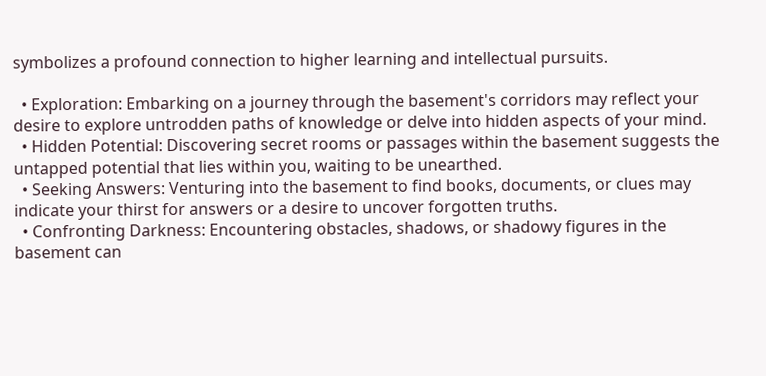symbolizes a profound connection to higher learning and intellectual pursuits.

  • Exploration: Embarking on a journey through the basement's corridors may reflect your desire to explore untrodden paths of knowledge or delve into hidden aspects of your mind.
  • Hidden Potential: Discovering secret rooms or passages within the basement suggests the untapped potential that lies within you, waiting to be unearthed.
  • Seeking Answers: Venturing into the basement to find books, documents, or clues may indicate your thirst for answers or a desire to uncover forgotten truths.
  • Confronting Darkness: Encountering obstacles, shadows, or shadowy figures in the basement can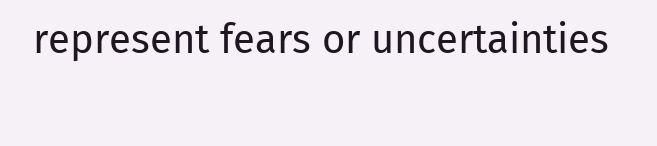represent fears or uncertainties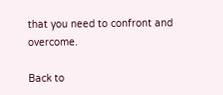that you need to confront and overcome.

Back to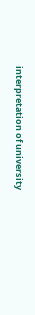interpretation of university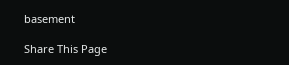basement

Share This Page